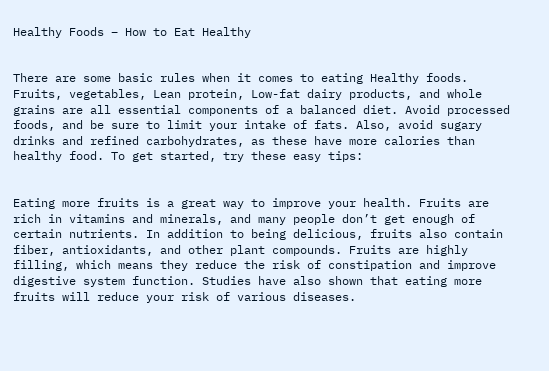Healthy Foods – How to Eat Healthy


There are some basic rules when it comes to eating Healthy foods. Fruits, vegetables, Lean protein, Low-fat dairy products, and whole grains are all essential components of a balanced diet. Avoid processed foods, and be sure to limit your intake of fats. Also, avoid sugary drinks and refined carbohydrates, as these have more calories than healthy food. To get started, try these easy tips:


Eating more fruits is a great way to improve your health. Fruits are rich in vitamins and minerals, and many people don’t get enough of certain nutrients. In addition to being delicious, fruits also contain fiber, antioxidants, and other plant compounds. Fruits are highly filling, which means they reduce the risk of constipation and improve digestive system function. Studies have also shown that eating more fruits will reduce your risk of various diseases.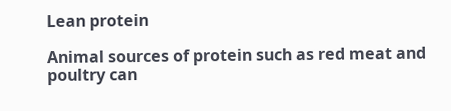Lean protein

Animal sources of protein such as red meat and poultry can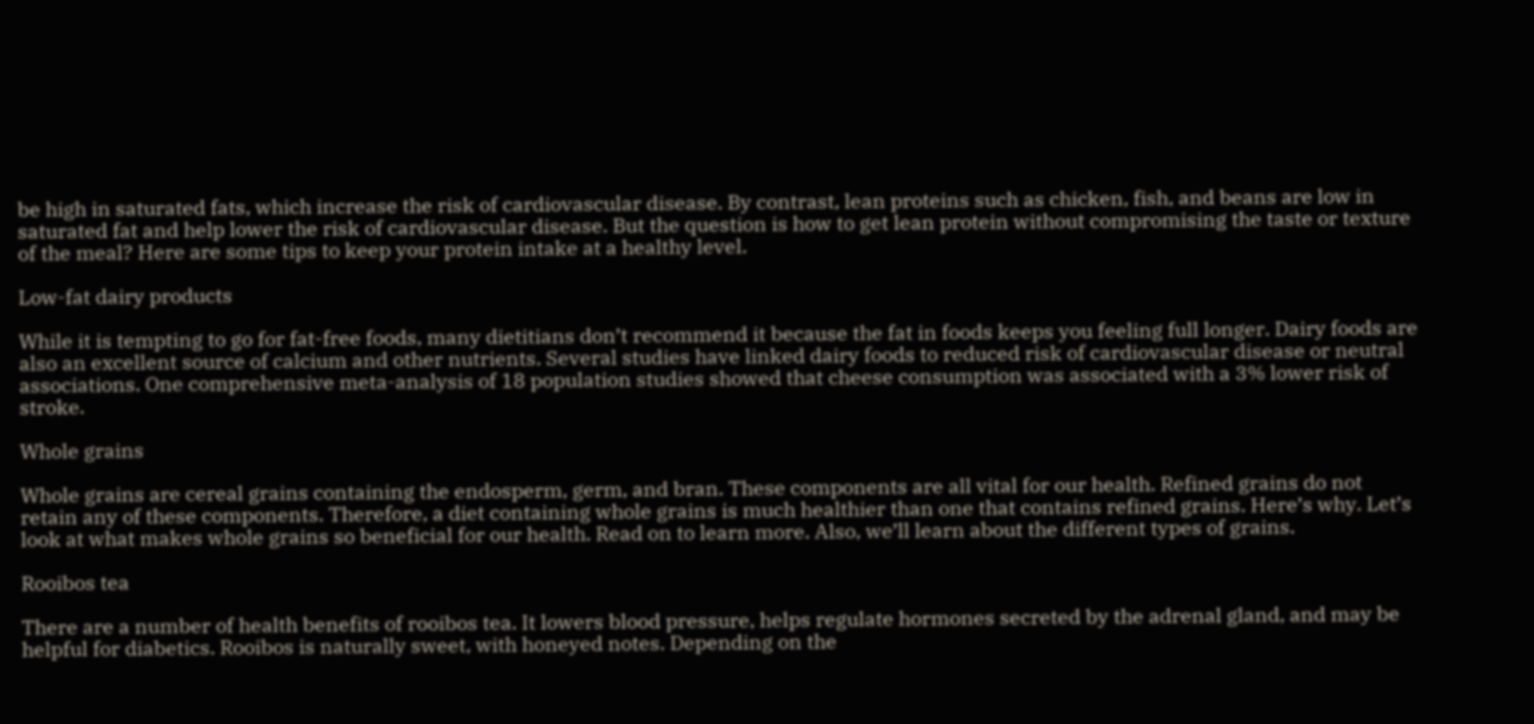be high in saturated fats, which increase the risk of cardiovascular disease. By contrast, lean proteins such as chicken, fish, and beans are low in saturated fat and help lower the risk of cardiovascular disease. But the question is how to get lean protein without compromising the taste or texture of the meal? Here are some tips to keep your protein intake at a healthy level.

Low-fat dairy products

While it is tempting to go for fat-free foods, many dietitians don’t recommend it because the fat in foods keeps you feeling full longer. Dairy foods are also an excellent source of calcium and other nutrients. Several studies have linked dairy foods to reduced risk of cardiovascular disease or neutral associations. One comprehensive meta-analysis of 18 population studies showed that cheese consumption was associated with a 3% lower risk of stroke.

Whole grains

Whole grains are cereal grains containing the endosperm, germ, and bran. These components are all vital for our health. Refined grains do not retain any of these components. Therefore, a diet containing whole grains is much healthier than one that contains refined grains. Here’s why. Let’s look at what makes whole grains so beneficial for our health. Read on to learn more. Also, we’ll learn about the different types of grains.

Rooibos tea

There are a number of health benefits of rooibos tea. It lowers blood pressure, helps regulate hormones secreted by the adrenal gland, and may be helpful for diabetics. Rooibos is naturally sweet, with honeyed notes. Depending on the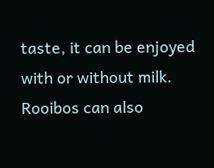taste, it can be enjoyed with or without milk. Rooibos can also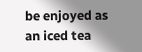be enjoyed as an iced tea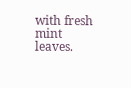with fresh mint leaves.